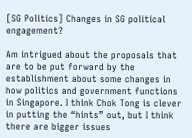[SG Politics] Changes in SG political engagement?

Am intrigued about the proposals that are to be put forward by the establishment about some changes in how politics and government functions in Singapore. I think Chok Tong is clever in putting the “hints” out, but I think there are bigger issues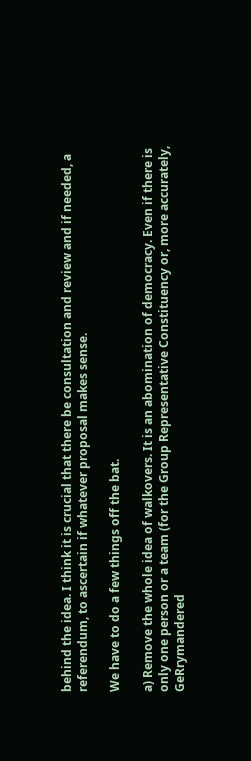behind the idea. I think it is crucial that there be consultation and review and if needed, a referendum, to ascertain if whatever proposal makes sense.

We have to do a few things off the bat.

a) Remove the whole idea of walkovers. It is an abomination of democracy. Even if there is only one person or a team (for the Group Representative Constituency or, more accurately, GeRrymandered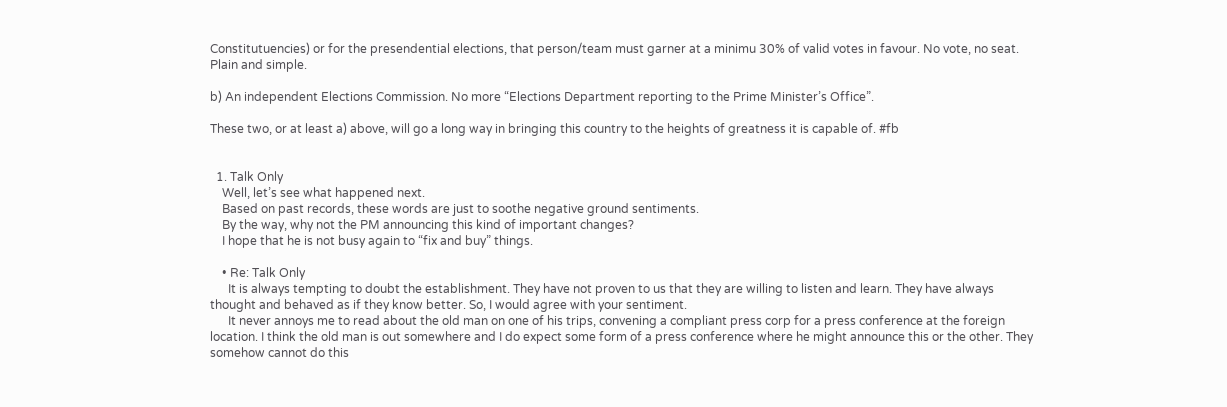Constitutuencies) or for the presendential elections, that person/team must garner at a minimu 30% of valid votes in favour. No vote, no seat. Plain and simple.

b) An independent Elections Commission. No more “Elections Department reporting to the Prime Minister’s Office”.

These two, or at least a) above, will go a long way in bringing this country to the heights of greatness it is capable of. #fb


  1. Talk Only
    Well, let’s see what happened next.
    Based on past records, these words are just to soothe negative ground sentiments.
    By the way, why not the PM announcing this kind of important changes?
    I hope that he is not busy again to “fix and buy” things.

    • Re: Talk Only
      It is always tempting to doubt the establishment. They have not proven to us that they are willing to listen and learn. They have always thought and behaved as if they know better. So, I would agree with your sentiment.
      It never annoys me to read about the old man on one of his trips, convening a compliant press corp for a press conference at the foreign location. I think the old man is out somewhere and I do expect some form of a press conference where he might announce this or the other. They somehow cannot do this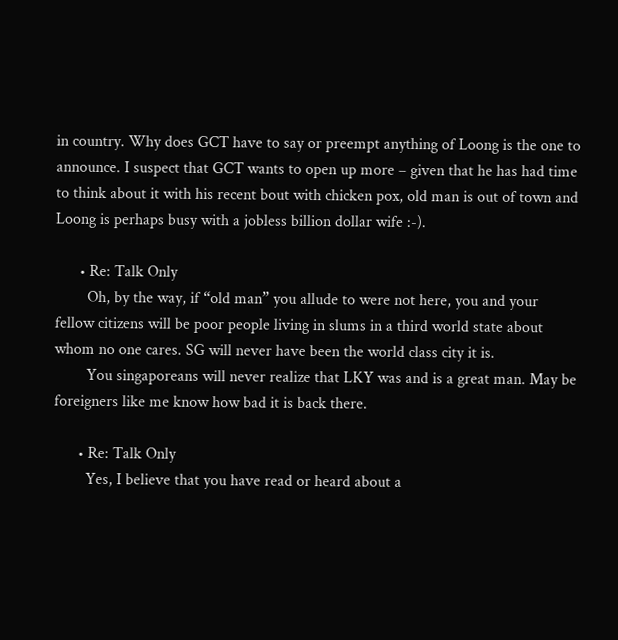in country. Why does GCT have to say or preempt anything of Loong is the one to announce. I suspect that GCT wants to open up more – given that he has had time to think about it with his recent bout with chicken pox, old man is out of town and Loong is perhaps busy with a jobless billion dollar wife :-).

      • Re: Talk Only
        Oh, by the way, if “old man” you allude to were not here, you and your fellow citizens will be poor people living in slums in a third world state about whom no one cares. SG will never have been the world class city it is.
        You singaporeans will never realize that LKY was and is a great man. May be foreigners like me know how bad it is back there.

      • Re: Talk Only
        Yes, I believe that you have read or heard about a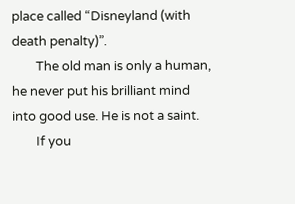place called “Disneyland (with death penalty)”.
        The old man is only a human, he never put his brilliant mind into good use. He is not a saint.
        If you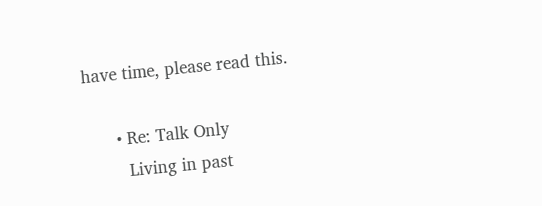have time, please read this.

      • Re: Talk Only
        Living in past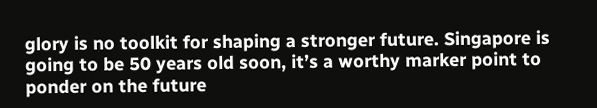glory is no toolkit for shaping a stronger future. Singapore is going to be 50 years old soon, it’s a worthy marker point to ponder on the future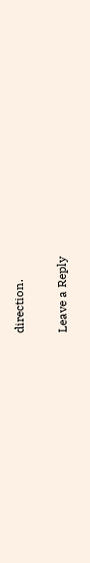direction.

Leave a Reply